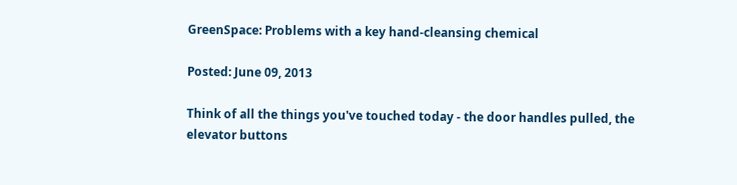GreenSpace: Problems with a key hand-cleansing chemical

Posted: June 09, 2013

Think of all the things you've touched today - the door handles pulled, the elevator buttons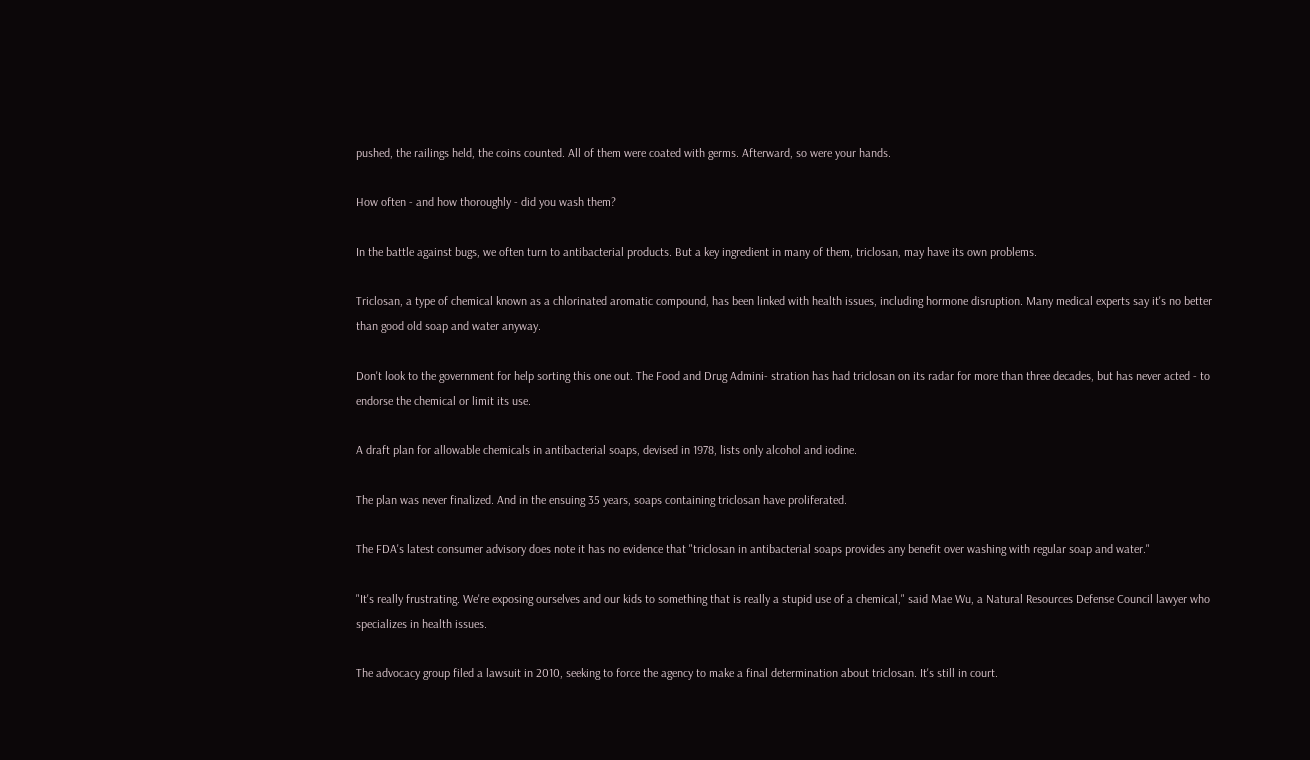pushed, the railings held, the coins counted. All of them were coated with germs. Afterward, so were your hands.

How often - and how thoroughly - did you wash them?

In the battle against bugs, we often turn to antibacterial products. But a key ingredient in many of them, triclosan, may have its own problems.

Triclosan, a type of chemical known as a chlorinated aromatic compound, has been linked with health issues, including hormone disruption. Many medical experts say it's no better than good old soap and water anyway.

Don't look to the government for help sorting this one out. The Food and Drug Admini- stration has had triclosan on its radar for more than three decades, but has never acted - to endorse the chemical or limit its use.

A draft plan for allowable chemicals in antibacterial soaps, devised in 1978, lists only alcohol and iodine.

The plan was never finalized. And in the ensuing 35 years, soaps containing triclosan have proliferated.

The FDA's latest consumer advisory does note it has no evidence that "triclosan in antibacterial soaps provides any benefit over washing with regular soap and water."

"It's really frustrating. We're exposing ourselves and our kids to something that is really a stupid use of a chemical," said Mae Wu, a Natural Resources Defense Council lawyer who specializes in health issues.

The advocacy group filed a lawsuit in 2010, seeking to force the agency to make a final determination about triclosan. It's still in court.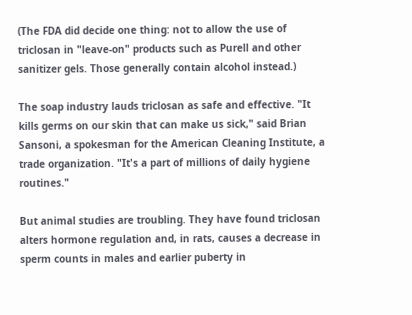(The FDA did decide one thing: not to allow the use of triclosan in "leave-on" products such as Purell and other sanitizer gels. Those generally contain alcohol instead.)

The soap industry lauds triclosan as safe and effective. "It kills germs on our skin that can make us sick," said Brian Sansoni, a spokesman for the American Cleaning Institute, a trade organization. "It's a part of millions of daily hygiene routines."

But animal studies are troubling. They have found triclosan alters hormone regulation and, in rats, causes a decrease in sperm counts in males and earlier puberty in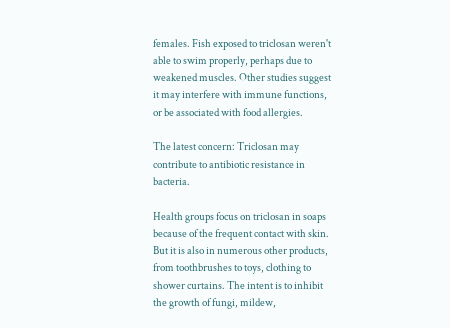females. Fish exposed to triclosan weren't able to swim properly, perhaps due to weakened muscles. Other studies suggest it may interfere with immune functions, or be associated with food allergies.

The latest concern: Triclosan may contribute to antibiotic resistance in bacteria.

Health groups focus on triclosan in soaps because of the frequent contact with skin. But it is also in numerous other products, from toothbrushes to toys, clothing to shower curtains. The intent is to inhibit the growth of fungi, mildew,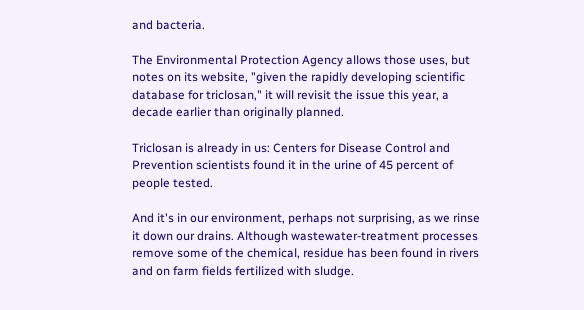and bacteria.

The Environmental Protection Agency allows those uses, but notes on its website, "given the rapidly developing scientific database for triclosan," it will revisit the issue this year, a decade earlier than originally planned.

Triclosan is already in us: Centers for Disease Control and Prevention scientists found it in the urine of 45 percent of people tested.

And it's in our environment, perhaps not surprising, as we rinse it down our drains. Although wastewater-treatment processes remove some of the chemical, residue has been found in rivers and on farm fields fertilized with sludge.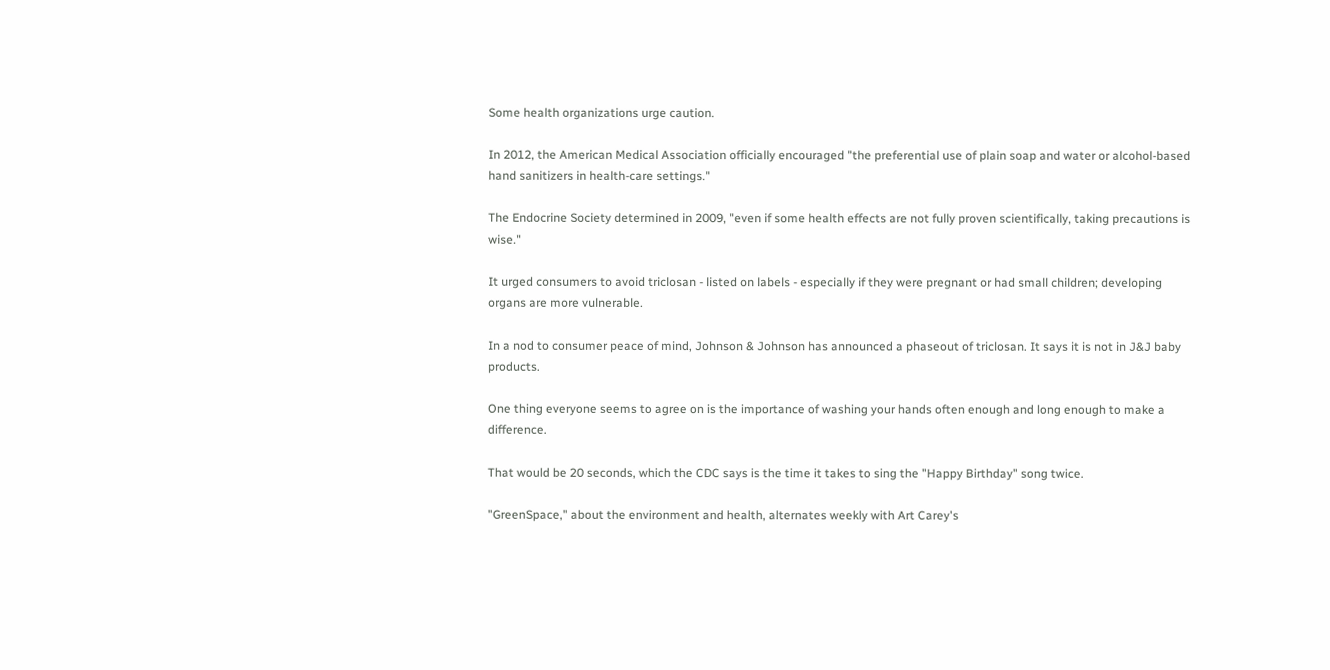Some health organizations urge caution.

In 2012, the American Medical Association officially encouraged "the preferential use of plain soap and water or alcohol-based hand sanitizers in health-care settings."

The Endocrine Society determined in 2009, "even if some health effects are not fully proven scientifically, taking precautions is wise."

It urged consumers to avoid triclosan - listed on labels - especially if they were pregnant or had small children; developing organs are more vulnerable.

In a nod to consumer peace of mind, Johnson & Johnson has announced a phaseout of triclosan. It says it is not in J&J baby products.

One thing everyone seems to agree on is the importance of washing your hands often enough and long enough to make a difference.

That would be 20 seconds, which the CDC says is the time it takes to sing the "Happy Birthday" song twice.

"GreenSpace," about the environment and health, alternates weekly with Art Carey's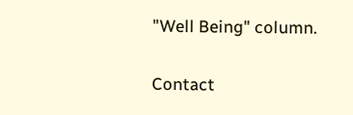"Well Being" column.

Contact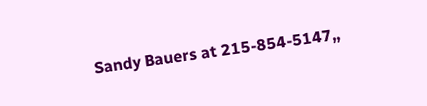Sandy Bauers at 215-854-5147,,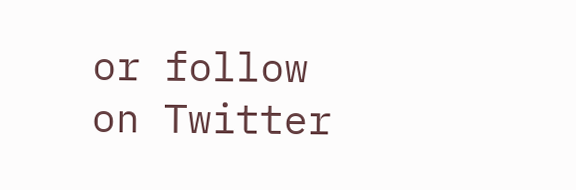or follow on Twitter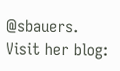@sbauers. Visit her blog: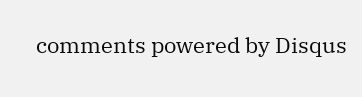comments powered by Disqus